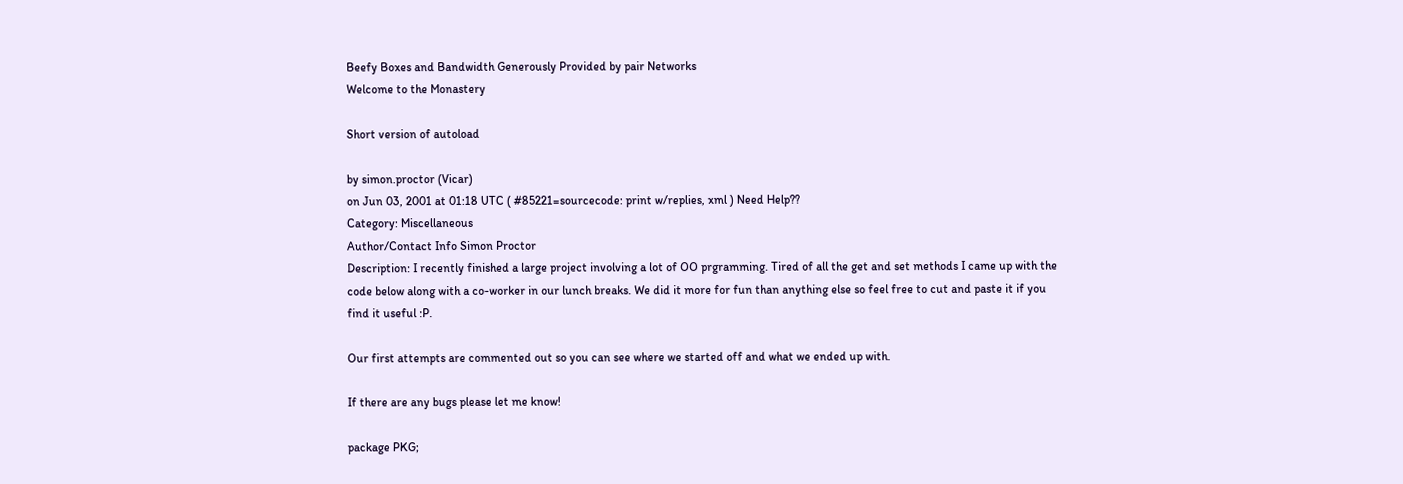Beefy Boxes and Bandwidth Generously Provided by pair Networks
Welcome to the Monastery

Short version of autoload

by simon.proctor (Vicar)
on Jun 03, 2001 at 01:18 UTC ( #85221=sourcecode: print w/replies, xml ) Need Help??
Category: Miscellaneous
Author/Contact Info Simon Proctor
Description: I recently finished a large project involving a lot of OO prgramming. Tired of all the get and set methods I came up with the code below along with a co-worker in our lunch breaks. We did it more for fun than anything else so feel free to cut and paste it if you find it useful :P.

Our first attempts are commented out so you can see where we started off and what we ended up with.

If there are any bugs please let me know!

package PKG;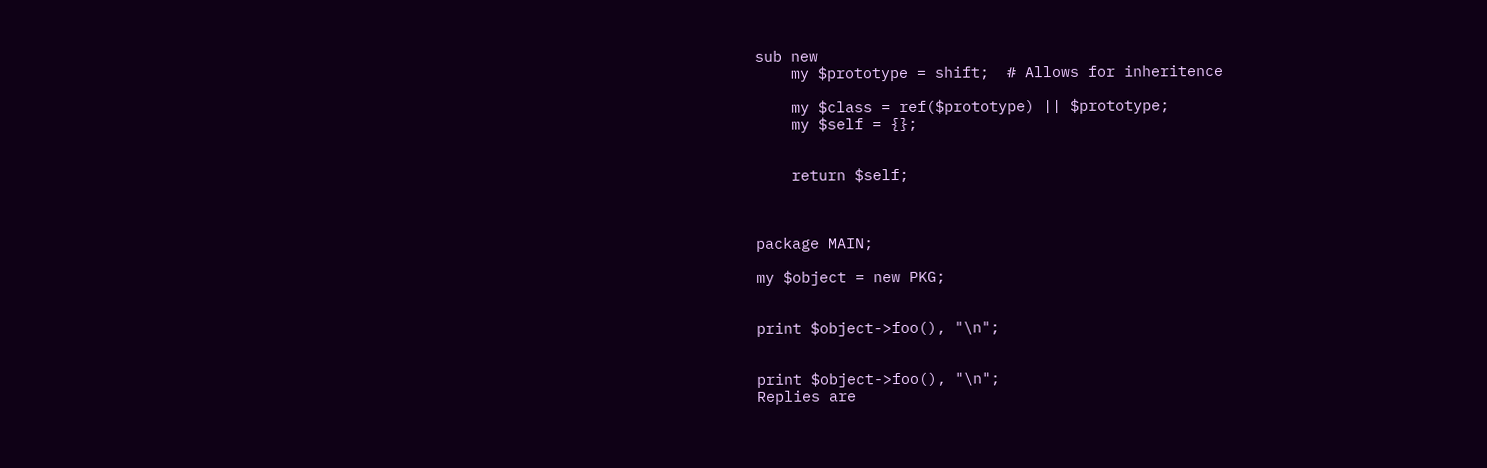sub new
    my $prototype = shift;  # Allows for inheritence

    my $class = ref($prototype) || $prototype;
    my $self = {};


    return $self;



package MAIN;

my $object = new PKG;


print $object->foo(), "\n";


print $object->foo(), "\n";
Replies are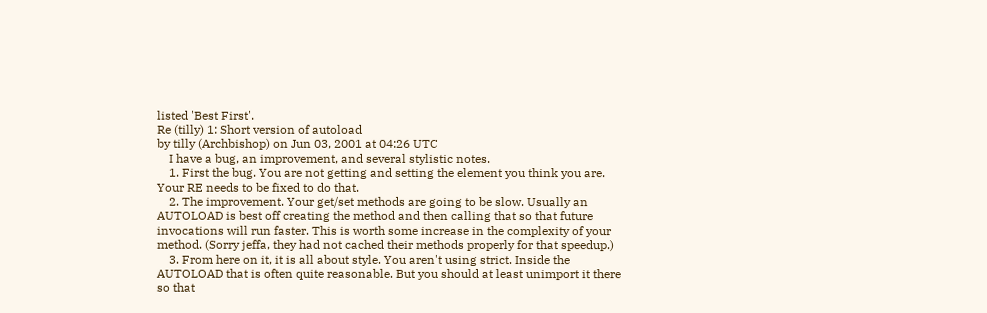listed 'Best First'.
Re (tilly) 1: Short version of autoload
by tilly (Archbishop) on Jun 03, 2001 at 04:26 UTC
    I have a bug, an improvement, and several stylistic notes.
    1. First the bug. You are not getting and setting the element you think you are. Your RE needs to be fixed to do that.
    2. The improvement. Your get/set methods are going to be slow. Usually an AUTOLOAD is best off creating the method and then calling that so that future invocations will run faster. This is worth some increase in the complexity of your method. (Sorry jeffa, they had not cached their methods properly for that speedup.)
    3. From here on it, it is all about style. You aren't using strict. Inside the AUTOLOAD that is often quite reasonable. But you should at least unimport it there so that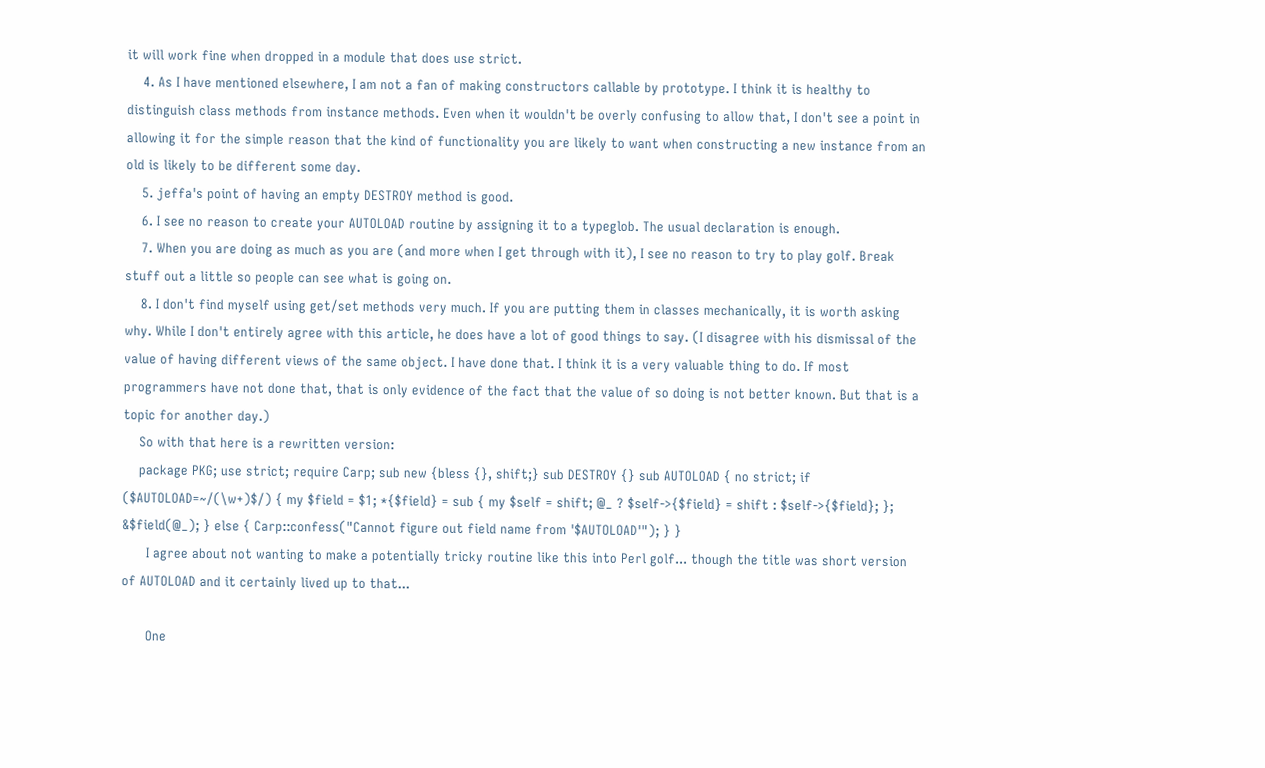it will work fine when dropped in a module that does use strict.
    4. As I have mentioned elsewhere, I am not a fan of making constructors callable by prototype. I think it is healthy to distinguish class methods from instance methods. Even when it wouldn't be overly confusing to allow that, I don't see a point in allowing it for the simple reason that the kind of functionality you are likely to want when constructing a new instance from an old is likely to be different some day.
    5. jeffa's point of having an empty DESTROY method is good.
    6. I see no reason to create your AUTOLOAD routine by assigning it to a typeglob. The usual declaration is enough.
    7. When you are doing as much as you are (and more when I get through with it), I see no reason to try to play golf. Break stuff out a little so people can see what is going on.
    8. I don't find myself using get/set methods very much. If you are putting them in classes mechanically, it is worth asking why. While I don't entirely agree with this article, he does have a lot of good things to say. (I disagree with his dismissal of the value of having different views of the same object. I have done that. I think it is a very valuable thing to do. If most programmers have not done that, that is only evidence of the fact that the value of so doing is not better known. But that is a topic for another day.)
    So with that here is a rewritten version:
    package PKG; use strict; require Carp; sub new {bless {}, shift;} sub DESTROY {} sub AUTOLOAD { no strict; if ($AUTOLOAD=~/(\w+)$/) { my $field = $1; *{$field} = sub { my $self = shift; @_ ? $self->{$field} = shift : $self->{$field}; }; &$field(@_); } else { Carp::confess("Cannot figure out field name from '$AUTOLOAD'"); } }
      I agree about not wanting to make a potentially tricky routine like this into Perl golf... though the title was short version of AUTOLOAD and it certainly lived up to that...

      One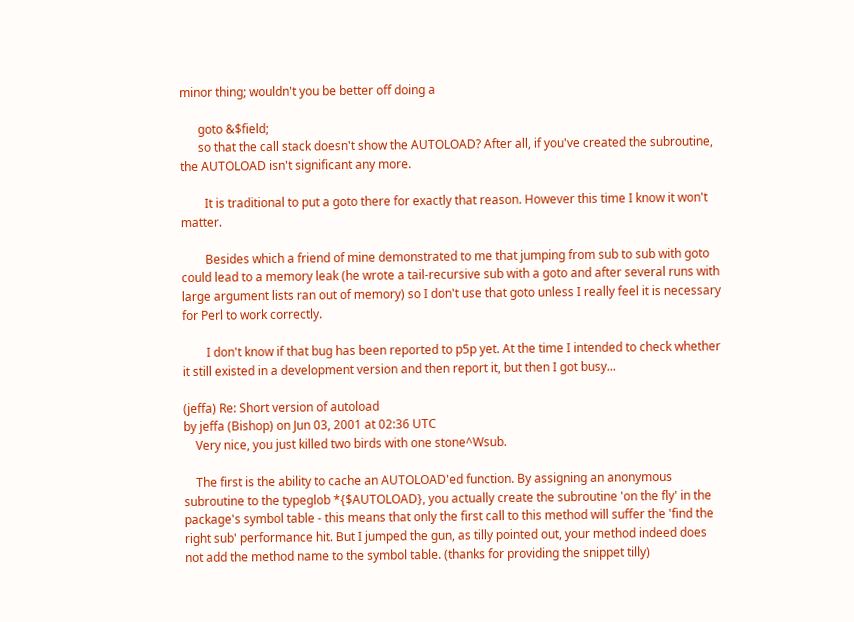minor thing; wouldn't you be better off doing a

      goto &$field;
      so that the call stack doesn't show the AUTOLOAD? After all, if you've created the subroutine, the AUTOLOAD isn't significant any more.

        It is traditional to put a goto there for exactly that reason. However this time I know it won't matter.

        Besides which a friend of mine demonstrated to me that jumping from sub to sub with goto could lead to a memory leak (he wrote a tail-recursive sub with a goto and after several runs with large argument lists ran out of memory) so I don't use that goto unless I really feel it is necessary for Perl to work correctly.

        I don't know if that bug has been reported to p5p yet. At the time I intended to check whether it still existed in a development version and then report it, but then I got busy...

(jeffa) Re: Short version of autoload
by jeffa (Bishop) on Jun 03, 2001 at 02:36 UTC
    Very nice, you just killed two birds with one stone^Wsub.

    The first is the ability to cache an AUTOLOAD'ed function. By assigning an anonymous subroutine to the typeglob *{$AUTOLOAD}, you actually create the subroutine 'on the fly' in the package's symbol table - this means that only the first call to this method will suffer the 'find the right sub' performance hit. But I jumped the gun, as tilly pointed out, your method indeed does not add the method name to the symbol table. (thanks for providing the snippet tilly)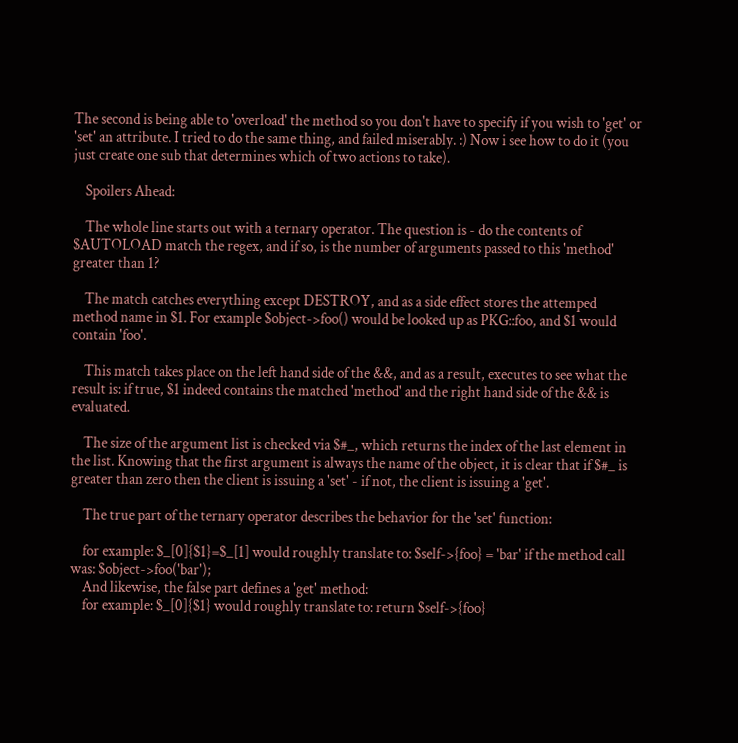The second is being able to 'overload' the method so you don't have to specify if you wish to 'get' or 'set' an attribute. I tried to do the same thing, and failed miserably. :) Now i see how to do it (you just create one sub that determines which of two actions to take).

    Spoilers Ahead:

    The whole line starts out with a ternary operator. The question is - do the contents of $AUTOLOAD match the regex, and if so, is the number of arguments passed to this 'method' greater than 1?

    The match catches everything except DESTROY, and as a side effect stores the attemped method name in $1. For example $object->foo() would be looked up as PKG::foo, and $1 would contain 'foo'.

    This match takes place on the left hand side of the &&, and as a result, executes to see what the result is: if true, $1 indeed contains the matched 'method' and the right hand side of the && is evaluated.

    The size of the argument list is checked via $#_, which returns the index of the last element in the list. Knowing that the first argument is always the name of the object, it is clear that if $#_ is greater than zero then the client is issuing a 'set' - if not, the client is issuing a 'get'.

    The true part of the ternary operator describes the behavior for the 'set' function:

    for example: $_[0]{$1}=$_[1] would roughly translate to: $self->{foo} = 'bar' if the method call was: $object->foo('bar');
    And likewise, the false part defines a 'get' method:
    for example: $_[0]{$1} would roughly translate to: return $self->{foo}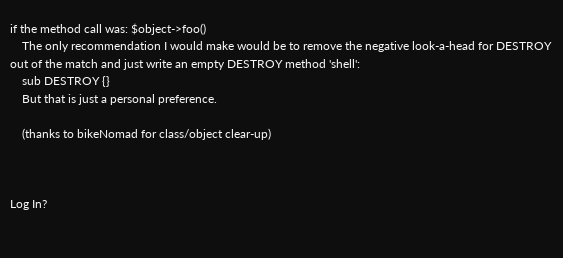if the method call was: $object->foo()
    The only recommendation I would make would be to remove the negative look-a-head for DESTROY out of the match and just write an empty DESTROY method 'shell':
    sub DESTROY {}
    But that is just a personal preference.

    (thanks to bikeNomad for class/object clear-up)



Log In?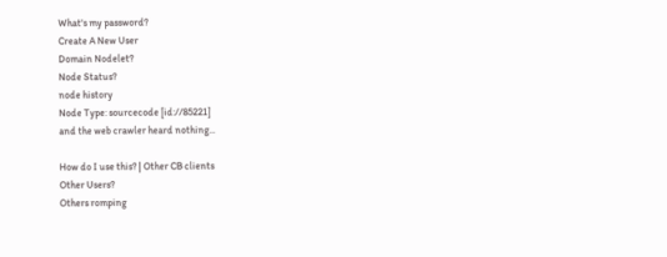What's my password?
Create A New User
Domain Nodelet?
Node Status?
node history
Node Type: sourcecode [id://85221]
and the web crawler heard nothing...

How do I use this? | Other CB clients
Other Users?
Others romping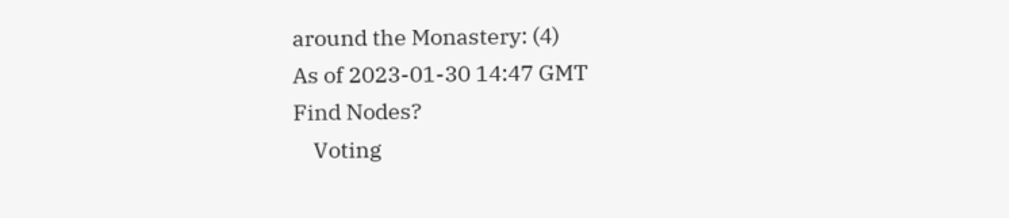around the Monastery: (4)
As of 2023-01-30 14:47 GMT
Find Nodes?
    Voting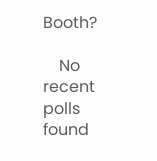Booth?

    No recent polls found